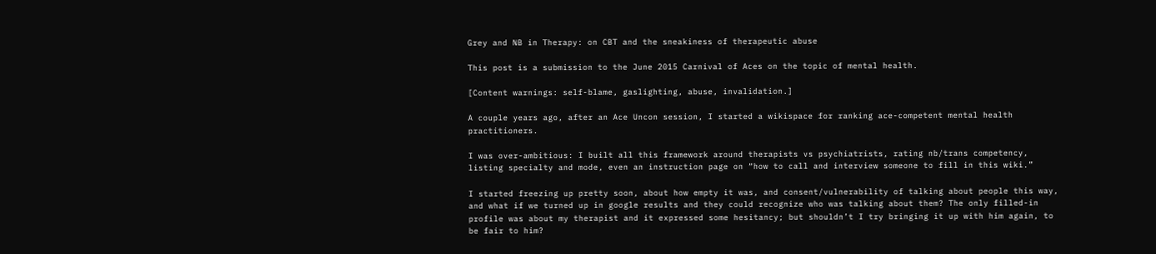Grey and NB in Therapy: on CBT and the sneakiness of therapeutic abuse

This post is a submission to the June 2015 Carnival of Aces on the topic of mental health.

[Content warnings: self-blame, gaslighting, abuse, invalidation.]

A couple years ago, after an Ace Uncon session, I started a wikispace for ranking ace-competent mental health practitioners.

I was over-ambitious: I built all this framework around therapists vs psychiatrists, rating nb/trans competency, listing specialty and mode, even an instruction page on “how to call and interview someone to fill in this wiki.”

I started freezing up pretty soon, about how empty it was, and consent/vulnerability of talking about people this way, and what if we turned up in google results and they could recognize who was talking about them? The only filled-in profile was about my therapist and it expressed some hesitancy; but shouldn’t I try bringing it up with him again, to be fair to him?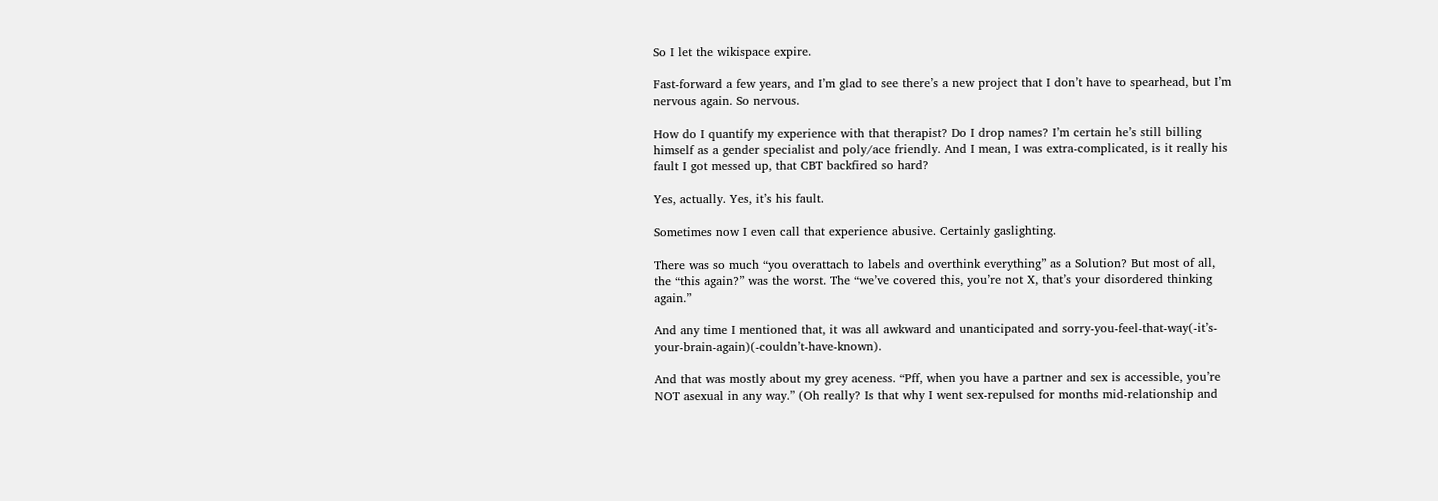So I let the wikispace expire.

Fast-forward a few years, and I’m glad to see there’s a new project that I don’t have to spearhead, but I’m nervous again. So nervous.

How do I quantify my experience with that therapist? Do I drop names? I’m certain he’s still billing himself as a gender specialist and poly/ace friendly. And I mean, I was extra-complicated, is it really his fault I got messed up, that CBT backfired so hard?

Yes, actually. Yes, it’s his fault.

Sometimes now I even call that experience abusive. Certainly gaslighting.

There was so much “you overattach to labels and overthink everything” as a Solution? But most of all, the “this again?” was the worst. The “we’ve covered this, you’re not X, that’s your disordered thinking again.”

And any time I mentioned that, it was all awkward and unanticipated and sorry-you-feel-that-way(-it’s-your-brain-again)(-couldn’t-have-known).

And that was mostly about my grey aceness. “Pff, when you have a partner and sex is accessible, you’re NOT asexual in any way.” (Oh really? Is that why I went sex-repulsed for months mid-relationship and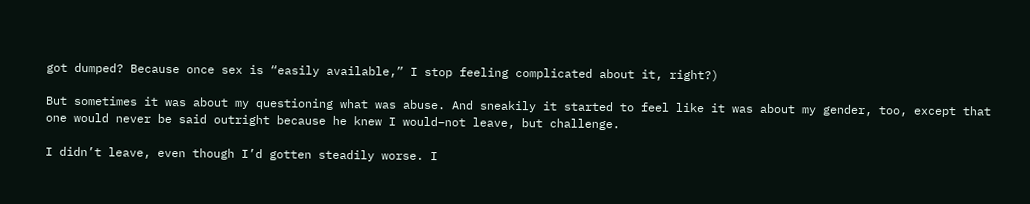got dumped? Because once sex is “easily available,” I stop feeling complicated about it, right?)

But sometimes it was about my questioning what was abuse. And sneakily it started to feel like it was about my gender, too, except that one would never be said outright because he knew I would–not leave, but challenge.

I didn’t leave, even though I’d gotten steadily worse. I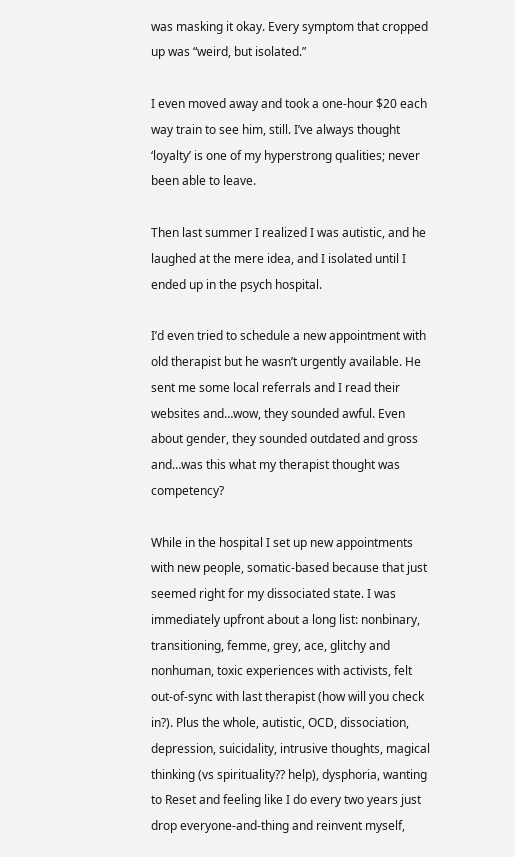was masking it okay. Every symptom that cropped up was “weird, but isolated.”

I even moved away and took a one-hour $20 each way train to see him, still. I’ve always thought ‘loyalty’ is one of my hyperstrong qualities; never been able to leave.

Then last summer I realized I was autistic, and he laughed at the mere idea, and I isolated until I ended up in the psych hospital.

I’d even tried to schedule a new appointment with old therapist but he wasn’t urgently available. He sent me some local referrals and I read their websites and…wow, they sounded awful. Even about gender, they sounded outdated and gross and…was this what my therapist thought was competency?

While in the hospital I set up new appointments with new people, somatic-based because that just seemed right for my dissociated state. I was immediately upfront about a long list: nonbinary, transitioning, femme, grey, ace, glitchy and nonhuman, toxic experiences with activists, felt out-of-sync with last therapist (how will you check in?). Plus the whole, autistic, OCD, dissociation, depression, suicidality, intrusive thoughts, magical thinking (vs spirituality?? help), dysphoria, wanting to Reset and feeling like I do every two years just drop everyone-and-thing and reinvent myself,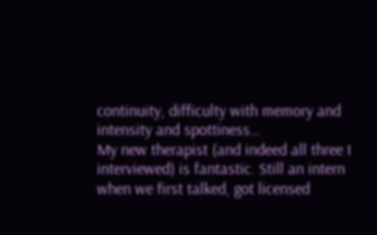continuity, difficulty with memory and intensity and spottiness…
My new therapist (and indeed all three I interviewed) is fantastic. Still an intern when we first talked, got licensed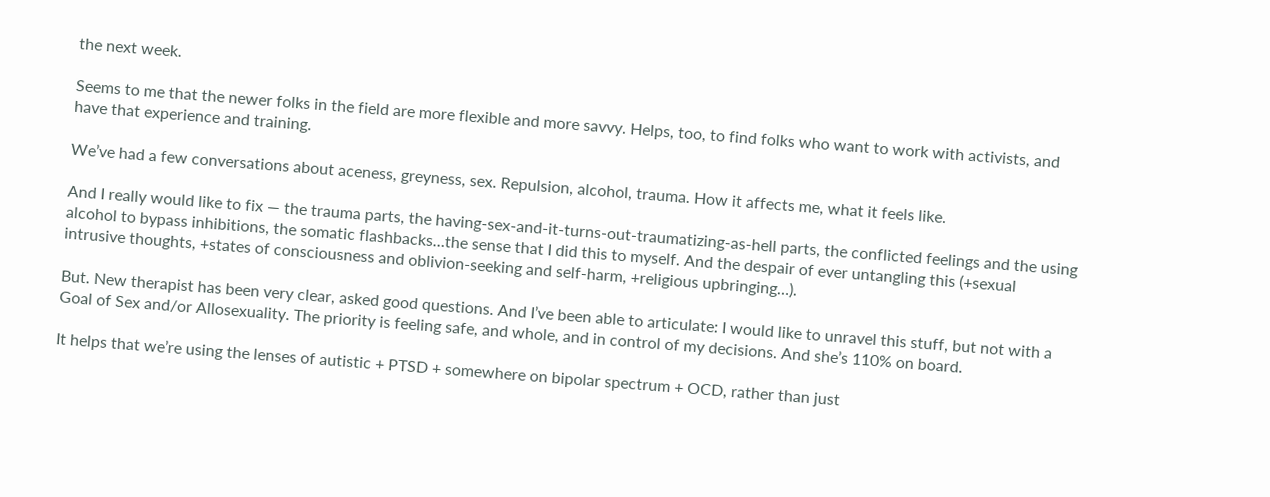the next week.

Seems to me that the newer folks in the field are more flexible and more savvy. Helps, too, to find folks who want to work with activists, and have that experience and training.

We’ve had a few conversations about aceness, greyness, sex. Repulsion, alcohol, trauma. How it affects me, what it feels like.

And I really would like to fix — the trauma parts, the having-sex-and-it-turns-out-traumatizing-as-hell parts, the conflicted feelings and the using alcohol to bypass inhibitions, the somatic flashbacks…the sense that I did this to myself. And the despair of ever untangling this (+sexual intrusive thoughts, +states of consciousness and oblivion-seeking and self-harm, +religious upbringing…).

But. New therapist has been very clear, asked good questions. And I’ve been able to articulate: I would like to unravel this stuff, but not with a Goal of Sex and/or Allosexuality. The priority is feeling safe, and whole, and in control of my decisions. And she’s 110% on board.

It helps that we’re using the lenses of autistic + PTSD + somewhere on bipolar spectrum + OCD, rather than just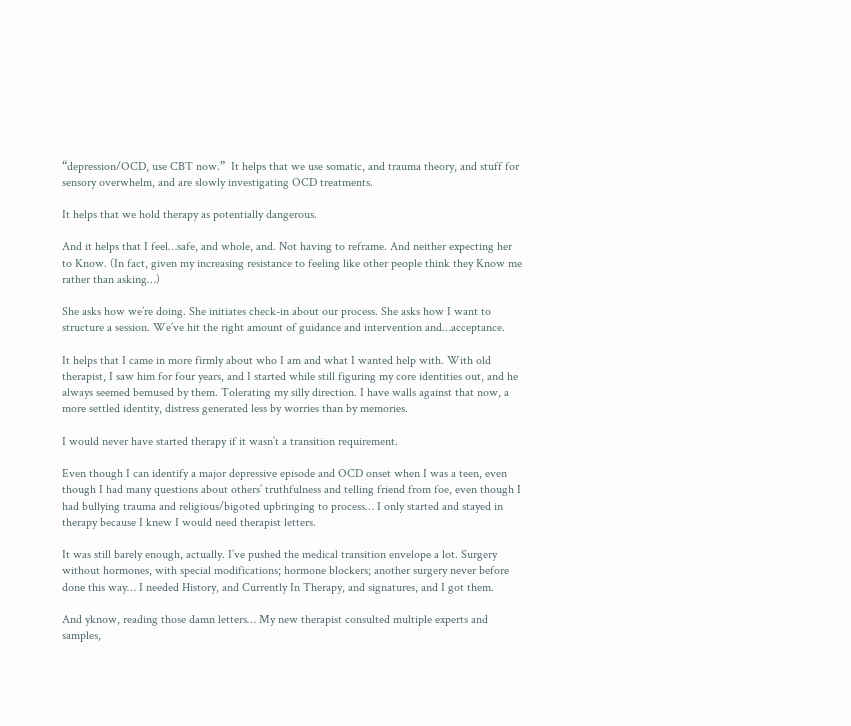“depression/OCD, use CBT now.”  It helps that we use somatic, and trauma theory, and stuff for sensory overwhelm, and are slowly investigating OCD treatments.

It helps that we hold therapy as potentially dangerous.

And it helps that I feel…safe, and whole, and. Not having to reframe. And neither expecting her to Know. (In fact, given my increasing resistance to feeling like other people think they Know me rather than asking…)

She asks how we’re doing. She initiates check-in about our process. She asks how I want to structure a session. We’ve hit the right amount of guidance and intervention and…acceptance.

It helps that I came in more firmly about who I am and what I wanted help with. With old therapist, I saw him for four years, and I started while still figuring my core identities out, and he always seemed bemused by them. Tolerating my silly direction. I have walls against that now, a more settled identity, distress generated less by worries than by memories.

I would never have started therapy if it wasn’t a transition requirement.

Even though I can identify a major depressive episode and OCD onset when I was a teen, even though I had many questions about others’ truthfulness and telling friend from foe, even though I had bullying trauma and religious/bigoted upbringing to process… I only started and stayed in therapy because I knew I would need therapist letters.

It was still barely enough, actually. I’ve pushed the medical transition envelope a lot. Surgery without hormones, with special modifications; hormone blockers; another surgery never before done this way… I needed History, and Currently In Therapy, and signatures, and I got them.

And yknow, reading those damn letters… My new therapist consulted multiple experts and samples,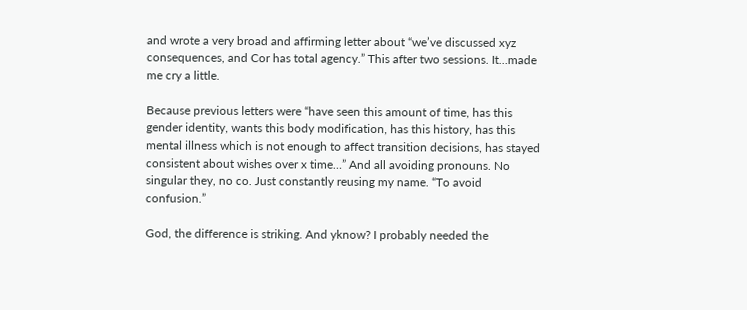and wrote a very broad and affirming letter about “we’ve discussed xyz consequences, and Cor has total agency.” This after two sessions. It…made me cry a little.

Because previous letters were “have seen this amount of time, has this gender identity, wants this body modification, has this history, has this mental illness which is not enough to affect transition decisions, has stayed consistent about wishes over x time…” And all avoiding pronouns. No singular they, no co. Just constantly reusing my name. “To avoid confusion.”

God, the difference is striking. And yknow? I probably needed the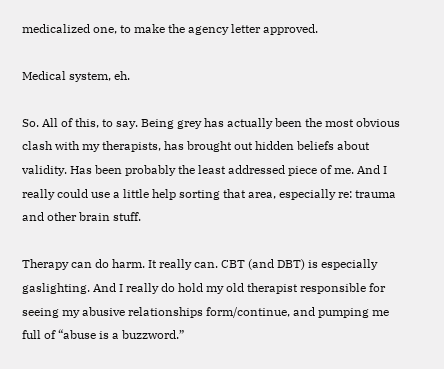medicalized one, to make the agency letter approved.

Medical system, eh.

So. All of this, to say. Being grey has actually been the most obvious clash with my therapists, has brought out hidden beliefs about validity. Has been probably the least addressed piece of me. And I really could use a little help sorting that area, especially re: trauma and other brain stuff.

Therapy can do harm. It really can. CBT (and DBT) is especially gaslighting. And I really do hold my old therapist responsible for seeing my abusive relationships form/continue, and pumping me full of “abuse is a buzzword.”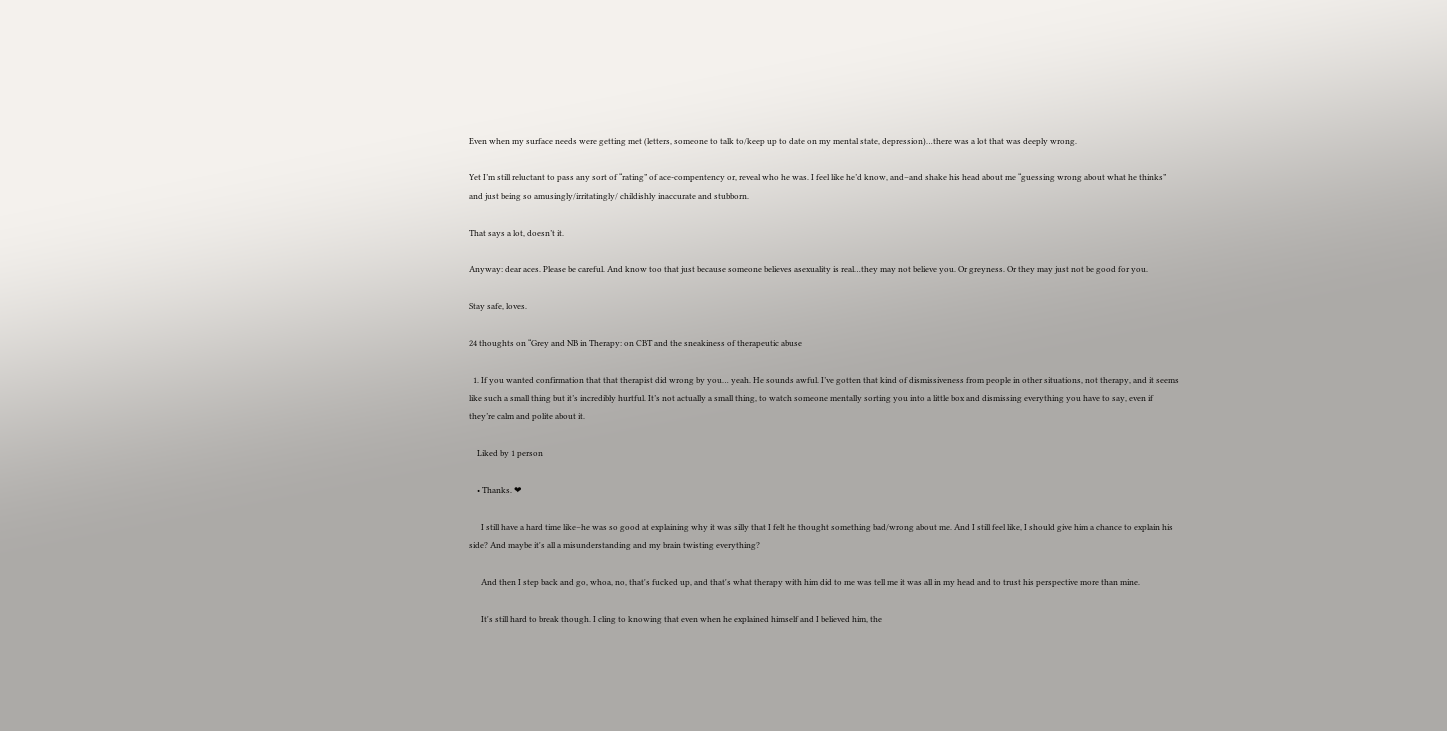Even when my surface needs were getting met (letters, someone to talk to/keep up to date on my mental state, depression)…there was a lot that was deeply wrong.

Yet I’m still reluctant to pass any sort of “rating” of ace-compentency or, reveal who he was. I feel like he’d know, and–and shake his head about me “guessing wrong about what he thinks” and just being so amusingly/irritatingly/ childishly inaccurate and stubborn.

That says a lot, doesn’t it.

Anyway: dear aces. Please be careful. And know too that just because someone believes asexuality is real…they may not believe you. Or greyness. Or they may just not be good for you.

Stay safe, loves.

24 thoughts on “Grey and NB in Therapy: on CBT and the sneakiness of therapeutic abuse

  1. If you wanted confirmation that that therapist did wrong by you… yeah. He sounds awful. I’ve gotten that kind of dismissiveness from people in other situations, not therapy, and it seems like such a small thing but it’s incredibly hurtful. It’s not actually a small thing, to watch someone mentally sorting you into a little box and dismissing everything you have to say, even if they’re calm and polite about it.

    Liked by 1 person

    • Thanks. ❤

      I still have a hard time like–he was so good at explaining why it was silly that I felt he thought something bad/wrong about me. And I still feel like, I should give him a chance to explain his side? And maybe it's all a misunderstanding and my brain twisting everything?

      And then I step back and go, whoa, no, that's fucked up, and that's what therapy with him did to me was tell me it was all in my head and to trust his perspective more than mine.

      It's still hard to break though. I cling to knowing that even when he explained himself and I believed him, the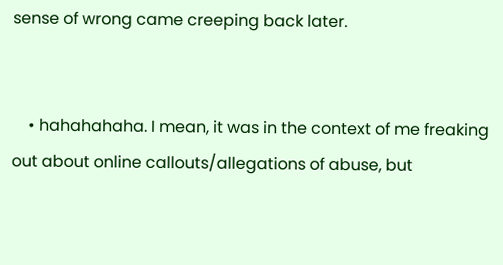sense of wrong came creeping back later.


    • hahahahaha. I mean, it was in the context of me freaking out about online callouts/allegations of abuse, but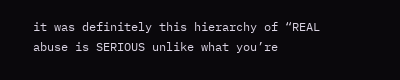it was definitely this hierarchy of “REAL abuse is SERIOUS unlike what you’re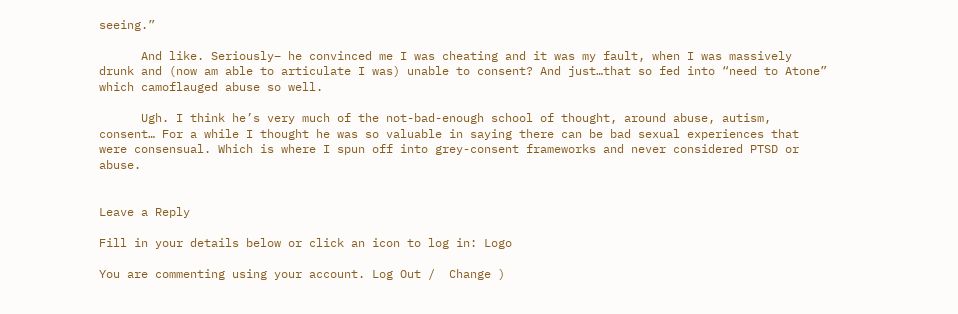seeing.”

      And like. Seriously– he convinced me I was cheating and it was my fault, when I was massively drunk and (now am able to articulate I was) unable to consent? And just…that so fed into “need to Atone” which camoflauged abuse so well.

      Ugh. I think he’s very much of the not-bad-enough school of thought, around abuse, autism, consent… For a while I thought he was so valuable in saying there can be bad sexual experiences that were consensual. Which is where I spun off into grey-consent frameworks and never considered PTSD or abuse.


Leave a Reply

Fill in your details below or click an icon to log in: Logo

You are commenting using your account. Log Out /  Change )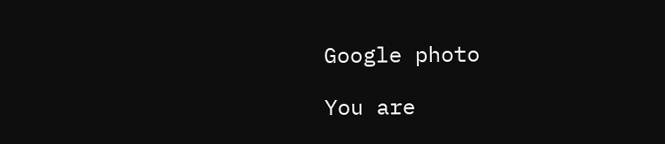Google photo

You are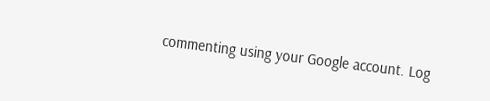commenting using your Google account. Log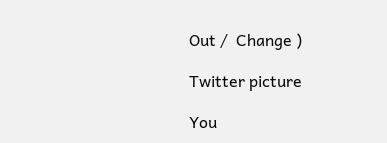Out /  Change )

Twitter picture

You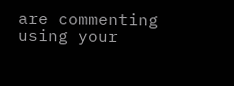are commenting using your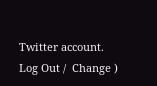Twitter account. Log Out /  Change )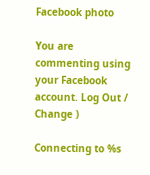Facebook photo

You are commenting using your Facebook account. Log Out /  Change )

Connecting to %s